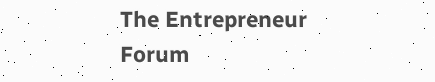The Entrepreneur Forum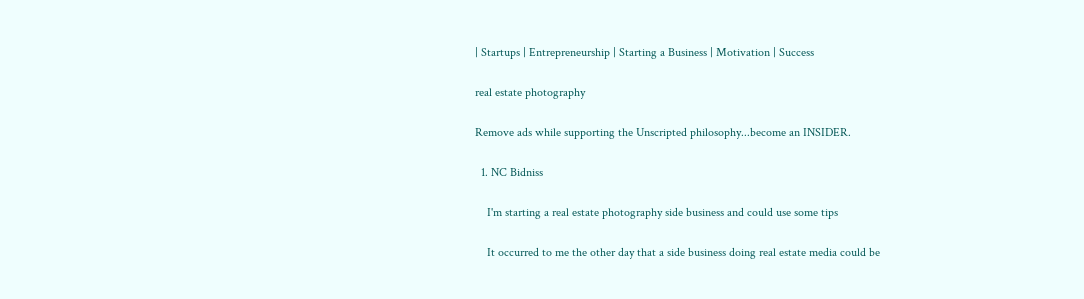| Startups | Entrepreneurship | Starting a Business | Motivation | Success

real estate photography

Remove ads while supporting the Unscripted philosophy...become an INSIDER.

  1. NC Bidniss

    I'm starting a real estate photography side business and could use some tips

    It occurred to me the other day that a side business doing real estate media could be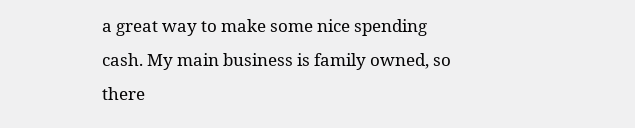a great way to make some nice spending cash. My main business is family owned, so there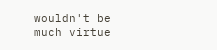wouldn't be much virtue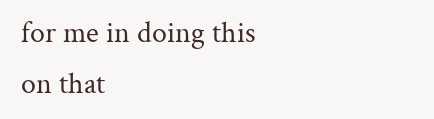for me in doing this on that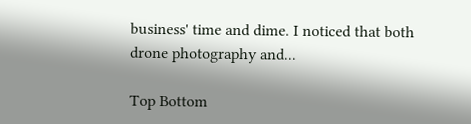business' time and dime. I noticed that both drone photography and...

Top Bottom